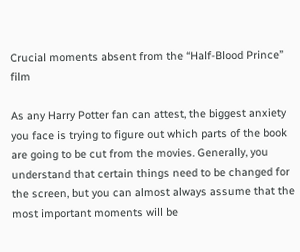Crucial moments absent from the “Half-Blood Prince” film

As any Harry Potter fan can attest, the biggest anxiety you face is trying to figure out which parts of the book are going to be cut from the movies. Generally, you understand that certain things need to be changed for the screen, but you can almost always assume that the most important moments will be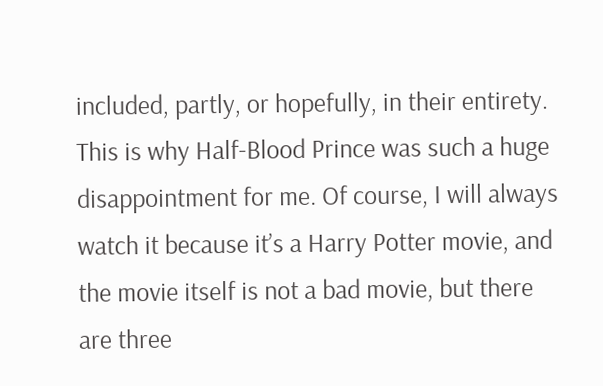included, partly, or hopefully, in their entirety. This is why Half-Blood Prince was such a huge disappointment for me. Of course, I will always watch it because it’s a Harry Potter movie, and the movie itself is not a bad movie, but there are three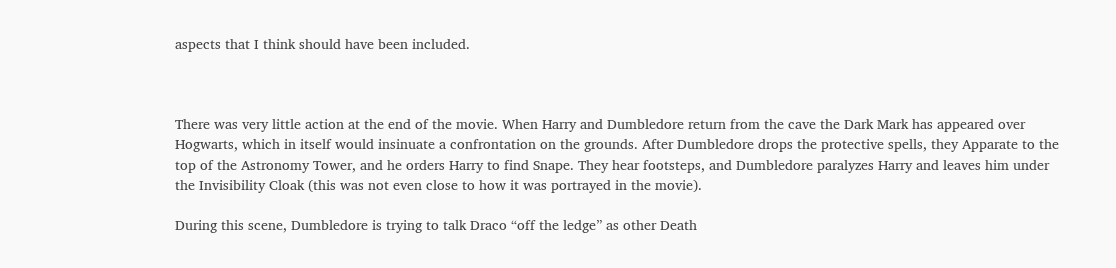aspects that I think should have been included.



There was very little action at the end of the movie. When Harry and Dumbledore return from the cave the Dark Mark has appeared over Hogwarts, which in itself would insinuate a confrontation on the grounds. After Dumbledore drops the protective spells, they Apparate to the top of the Astronomy Tower, and he orders Harry to find Snape. They hear footsteps, and Dumbledore paralyzes Harry and leaves him under the Invisibility Cloak (this was not even close to how it was portrayed in the movie).

During this scene, Dumbledore is trying to talk Draco “off the ledge” as other Death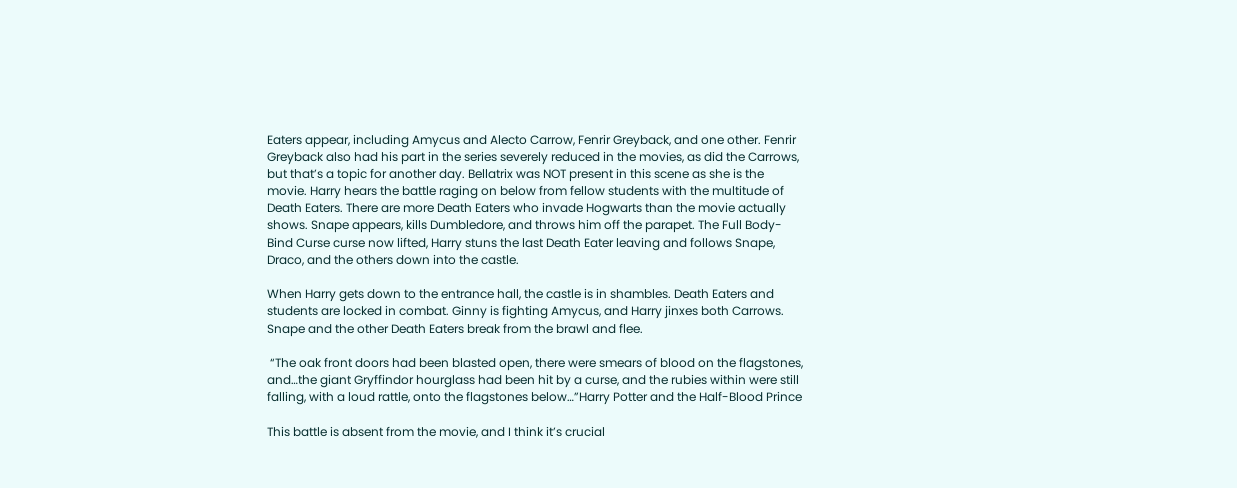Eaters appear, including Amycus and Alecto Carrow, Fenrir Greyback, and one other. Fenrir Greyback also had his part in the series severely reduced in the movies, as did the Carrows, but that’s a topic for another day. Bellatrix was NOT present in this scene as she is the movie. Harry hears the battle raging on below from fellow students with the multitude of Death Eaters. There are more Death Eaters who invade Hogwarts than the movie actually shows. Snape appears, kills Dumbledore, and throws him off the parapet. The Full Body-Bind Curse curse now lifted, Harry stuns the last Death Eater leaving and follows Snape, Draco, and the others down into the castle.

When Harry gets down to the entrance hall, the castle is in shambles. Death Eaters and students are locked in combat. Ginny is fighting Amycus, and Harry jinxes both Carrows. Snape and the other Death Eaters break from the brawl and flee.

 “The oak front doors had been blasted open, there were smears of blood on the flagstones, and…the giant Gryffindor hourglass had been hit by a curse, and the rubies within were still falling, with a loud rattle, onto the flagstones below…”Harry Potter and the Half-Blood Prince

This battle is absent from the movie, and I think it’s crucial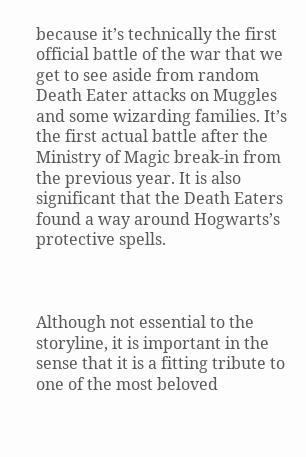because it’s technically the first official battle of the war that we get to see aside from random Death Eater attacks on Muggles and some wizarding families. It’s the first actual battle after the Ministry of Magic break-in from the previous year. It is also significant that the Death Eaters found a way around Hogwarts’s protective spells.



Although not essential to the storyline, it is important in the sense that it is a fitting tribute to one of the most beloved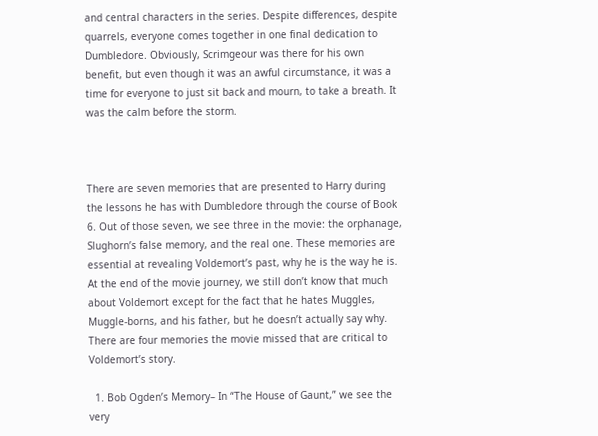and central characters in the series. Despite differences, despite quarrels, everyone comes together in one final dedication to Dumbledore. Obviously, Scrimgeour was there for his own benefit, but even though it was an awful circumstance, it was a time for everyone to just sit back and mourn, to take a breath. It was the calm before the storm.



There are seven memories that are presented to Harry during the lessons he has with Dumbledore through the course of Book 6. Out of those seven, we see three in the movie: the orphanage, Slughorn’s false memory, and the real one. These memories are essential at revealing Voldemort’s past, why he is the way he is. At the end of the movie journey, we still don’t know that much about Voldemort except for the fact that he hates Muggles, Muggle-borns, and his father, but he doesn’t actually say why. There are four memories the movie missed that are critical to Voldemort’s story.

  1. Bob Ogden’s Memory– In “The House of Gaunt,” we see the very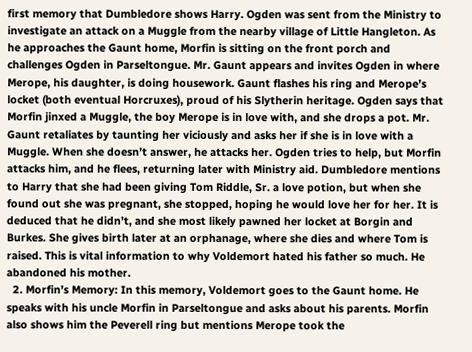first memory that Dumbledore shows Harry. Ogden was sent from the Ministry to investigate an attack on a Muggle from the nearby village of Little Hangleton. As he approaches the Gaunt home, Morfin is sitting on the front porch and challenges Ogden in Parseltongue. Mr. Gaunt appears and invites Ogden in where Merope, his daughter, is doing housework. Gaunt flashes his ring and Merope’s locket (both eventual Horcruxes), proud of his Slytherin heritage. Ogden says that Morfin jinxed a Muggle, the boy Merope is in love with, and she drops a pot. Mr. Gaunt retaliates by taunting her viciously and asks her if she is in love with a Muggle. When she doesn’t answer, he attacks her. Ogden tries to help, but Morfin attacks him, and he flees, returning later with Ministry aid. Dumbledore mentions to Harry that she had been giving Tom Riddle, Sr. a love potion, but when she found out she was pregnant, she stopped, hoping he would love her for her. It is deduced that he didn’t, and she most likely pawned her locket at Borgin and Burkes. She gives birth later at an orphanage, where she dies and where Tom is raised. This is vital information to why Voldemort hated his father so much. He abandoned his mother.
  2. Morfin’s Memory: In this memory, Voldemort goes to the Gaunt home. He speaks with his uncle Morfin in Parseltongue and asks about his parents. Morfin also shows him the Peverell ring but mentions Merope took the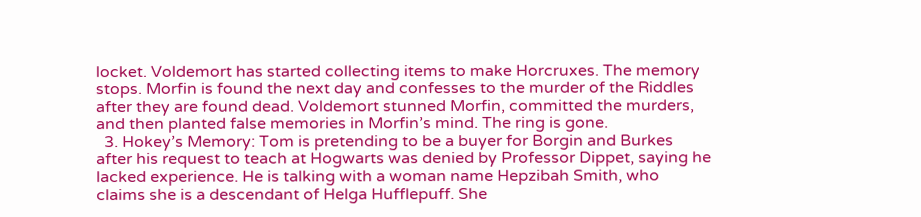locket. Voldemort has started collecting items to make Horcruxes. The memory stops. Morfin is found the next day and confesses to the murder of the Riddles after they are found dead. Voldemort stunned Morfin, committed the murders, and then planted false memories in Morfin’s mind. The ring is gone.
  3. Hokey’s Memory: Tom is pretending to be a buyer for Borgin and Burkes after his request to teach at Hogwarts was denied by Professor Dippet, saying he lacked experience. He is talking with a woman name Hepzibah Smith, who claims she is a descendant of Helga Hufflepuff. She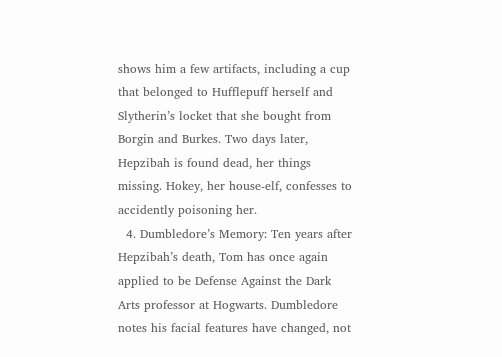shows him a few artifacts, including a cup that belonged to Hufflepuff herself and Slytherin’s locket that she bought from Borgin and Burkes. Two days later, Hepzibah is found dead, her things missing. Hokey, her house-elf, confesses to accidently poisoning her.
  4. Dumbledore’s Memory: Ten years after Hepzibah’s death, Tom has once again applied to be Defense Against the Dark Arts professor at Hogwarts. Dumbledore notes his facial features have changed, not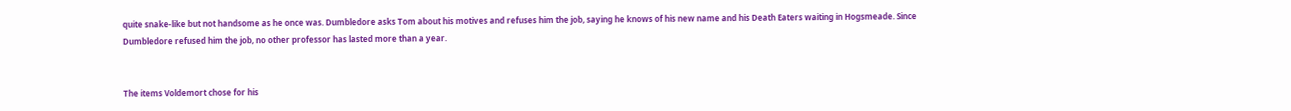quite snake-like but not handsome as he once was. Dumbledore asks Tom about his motives and refuses him the job, saying he knows of his new name and his Death Eaters waiting in Hogsmeade. Since Dumbledore refused him the job, no other professor has lasted more than a year.


The items Voldemort chose for his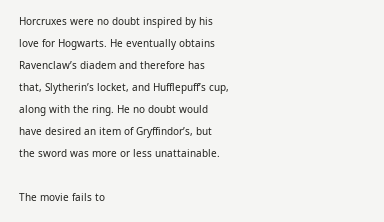Horcruxes were no doubt inspired by his love for Hogwarts. He eventually obtains Ravenclaw’s diadem and therefore has that, Slytherin’s locket, and Hufflepuff’s cup, along with the ring. He no doubt would have desired an item of Gryffindor’s, but the sword was more or less unattainable.

The movie fails to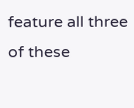feature all three of these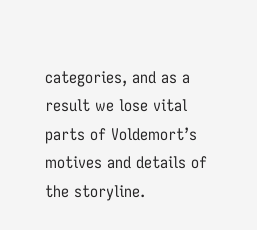categories, and as a result we lose vital parts of Voldemort’s motives and details of the storyline.